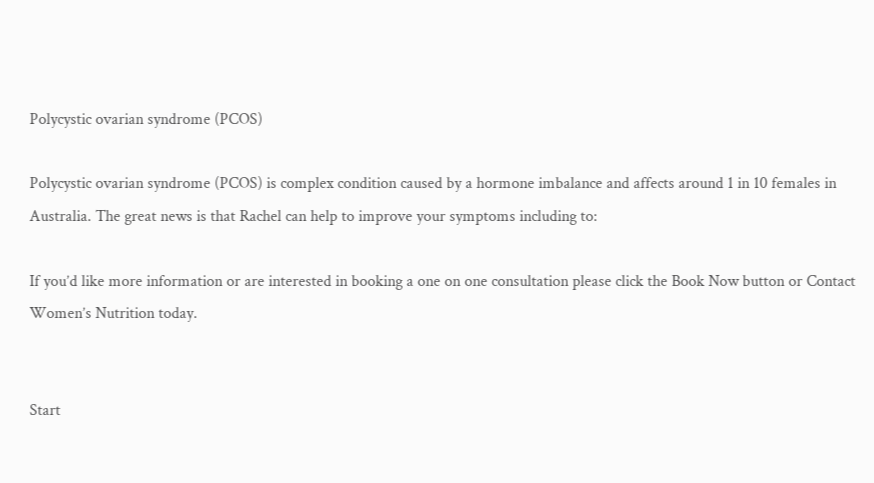Polycystic ovarian syndrome (PCOS)

Polycystic ovarian syndrome (PCOS) is complex condition caused by a hormone imbalance and affects around 1 in 10 females in Australia. The great news is that Rachel can help to improve your symptoms including to:

If you’d like more information or are interested in booking a one on one consultation please click the Book Now button or Contact Women’s Nutrition today.


Start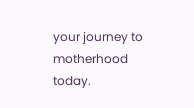your journey to motherhood today.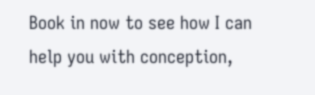Book in now to see how I can help you with conception,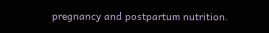pregnancy and postpartum nutrition.